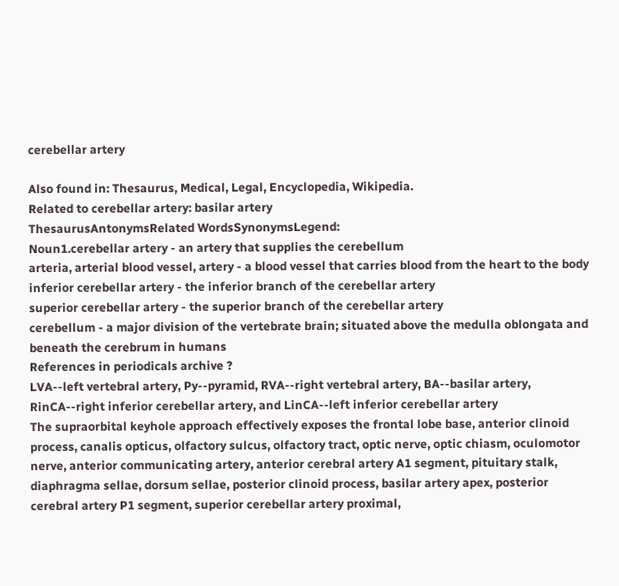cerebellar artery

Also found in: Thesaurus, Medical, Legal, Encyclopedia, Wikipedia.
Related to cerebellar artery: basilar artery
ThesaurusAntonymsRelated WordsSynonymsLegend:
Noun1.cerebellar artery - an artery that supplies the cerebellum
arteria, arterial blood vessel, artery - a blood vessel that carries blood from the heart to the body
inferior cerebellar artery - the inferior branch of the cerebellar artery
superior cerebellar artery - the superior branch of the cerebellar artery
cerebellum - a major division of the vertebrate brain; situated above the medulla oblongata and beneath the cerebrum in humans
References in periodicals archive ?
LVA--left vertebral artery, Py--pyramid, RVA--right vertebral artery, BA--basilar artery, RinCA--right inferior cerebellar artery, and LinCA--left inferior cerebellar artery
The supraorbital keyhole approach effectively exposes the frontal lobe base, anterior clinoid process, canalis opticus, olfactory sulcus, olfactory tract, optic nerve, optic chiasm, oculomotor nerve, anterior communicating artery, anterior cerebral artery A1 segment, pituitary stalk, diaphragma sellae, dorsum sellae, posterior clinoid process, basilar artery apex, posterior cerebral artery P1 segment, superior cerebellar artery proximal,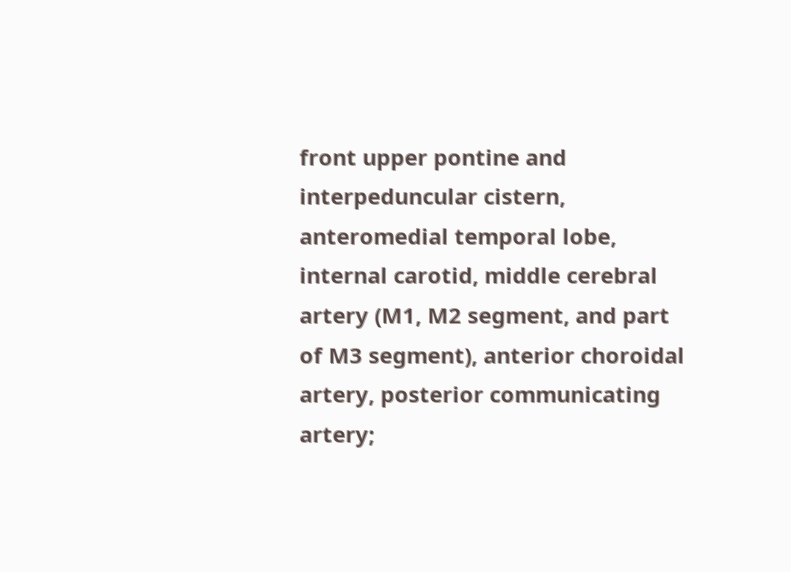front upper pontine and interpeduncular cistern, anteromedial temporal lobe, internal carotid, middle cerebral artery (M1, M2 segment, and part of M3 segment), anterior choroidal artery, posterior communicating artery;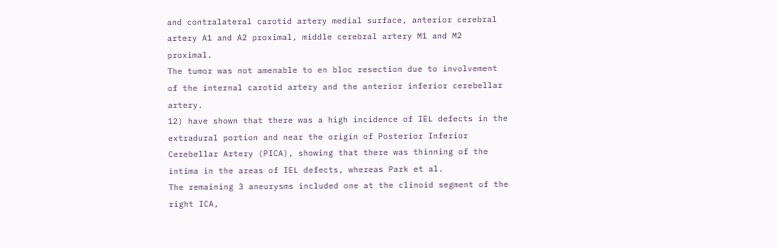and contralateral carotid artery medial surface, anterior cerebral artery A1 and A2 proximal, middle cerebral artery M1 and M2 proximal.
The tumor was not amenable to en bloc resection due to involvement of the internal carotid artery and the anterior inferior cerebellar artery.
12) have shown that there was a high incidence of IEL defects in the extradural portion and near the origin of Posterior Inferior Cerebellar Artery (PICA), showing that there was thinning of the intima in the areas of IEL defects, whereas Park et al.
The remaining 3 aneurysms included one at the clinoid segment of the right ICA,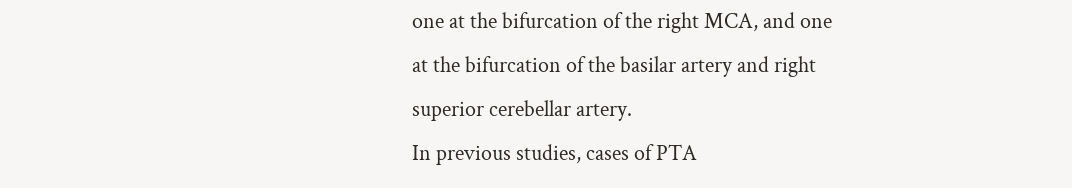one at the bifurcation of the right MCA, and one at the bifurcation of the basilar artery and right superior cerebellar artery.
In previous studies, cases of PTA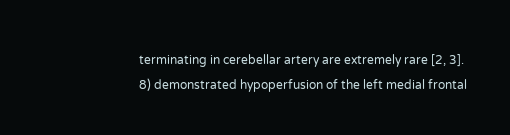terminating in cerebellar artery are extremely rare [2, 3].
8) demonstrated hypoperfusion of the left medial frontal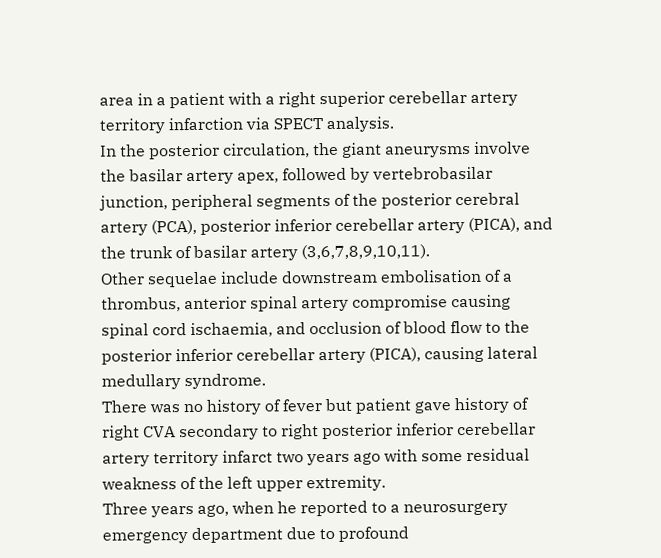area in a patient with a right superior cerebellar artery territory infarction via SPECT analysis.
In the posterior circulation, the giant aneurysms involve the basilar artery apex, followed by vertebrobasilar junction, peripheral segments of the posterior cerebral artery (PCA), posterior inferior cerebellar artery (PICA), and the trunk of basilar artery (3,6,7,8,9,10,11).
Other sequelae include downstream embolisation of a thrombus, anterior spinal artery compromise causing spinal cord ischaemia, and occlusion of blood flow to the posterior inferior cerebellar artery (PICA), causing lateral medullary syndrome.
There was no history of fever but patient gave history of right CVA secondary to right posterior inferior cerebellar artery territory infarct two years ago with some residual weakness of the left upper extremity.
Three years ago, when he reported to a neurosurgery emergency department due to profound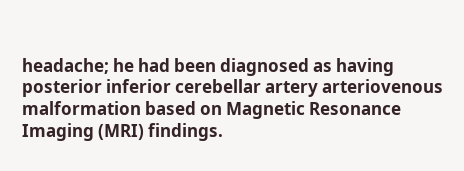headache; he had been diagnosed as having posterior inferior cerebellar artery arteriovenous malformation based on Magnetic Resonance Imaging (MRI) findings.